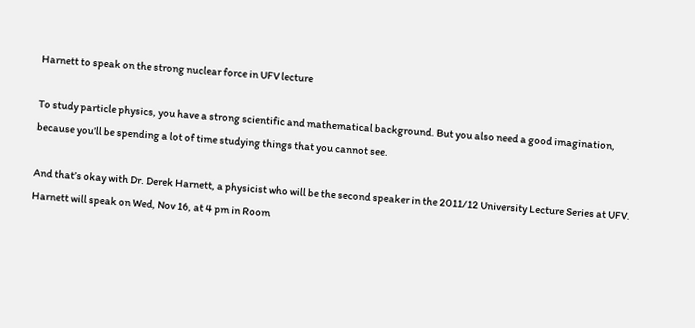Harnett to speak on the strong nuclear force in UFV lecture

To study particle physics, you have a strong scientific and mathematical background. But you also need a good imagination, because you’ll be spending a lot of time studying things that you cannot see.

And that’s okay with Dr. Derek Harnett, a physicist who will be the second speaker in the 2011/12 University Lecture Series at UFV. Harnett will speak on Wed, Nov 16, at 4 pm in Room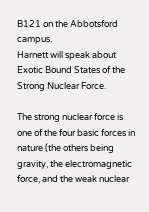B121 on the Abbotsford campus.
Harnett will speak about Exotic Bound States of the Strong Nuclear Force.

The strong nuclear force is one of the four basic forces in nature (the others being gravity, the electromagnetic force, and the weak nuclear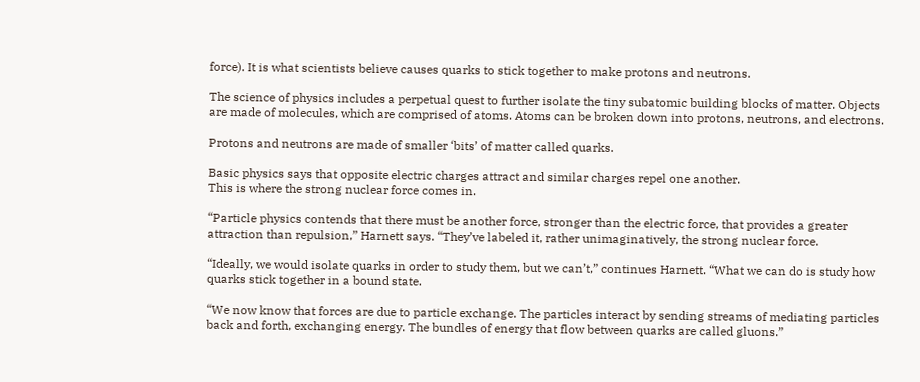force). It is what scientists believe causes quarks to stick together to make protons and neutrons.

The science of physics includes a perpetual quest to further isolate the tiny subatomic building blocks of matter. Objects are made of molecules, which are comprised of atoms. Atoms can be broken down into protons, neutrons, and electrons.

Protons and neutrons are made of smaller ‘bits’ of matter called quarks.

Basic physics says that opposite electric charges attract and similar charges repel one another.
This is where the strong nuclear force comes in.

“Particle physics contends that there must be another force, stronger than the electric force, that provides a greater attraction than repulsion,” Harnett says. “They’ve labeled it, rather unimaginatively, the strong nuclear force.

“Ideally, we would isolate quarks in order to study them, but we can’t,” continues Harnett. “What we can do is study how quarks stick together in a bound state.

“We now know that forces are due to particle exchange. The particles interact by sending streams of mediating particles back and forth, exchanging energy. The bundles of energy that flow between quarks are called gluons.”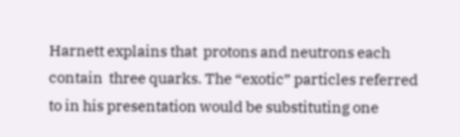Harnett explains that  protons and neutrons each contain  three quarks. The “exotic” particles referred to in his presentation would be substituting one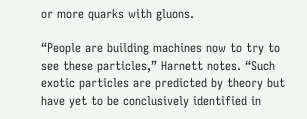or more quarks with gluons.

“People are building machines now to try to see these particles,” Harnett notes. “Such exotic particles are predicted by theory but have yet to be conclusively identified in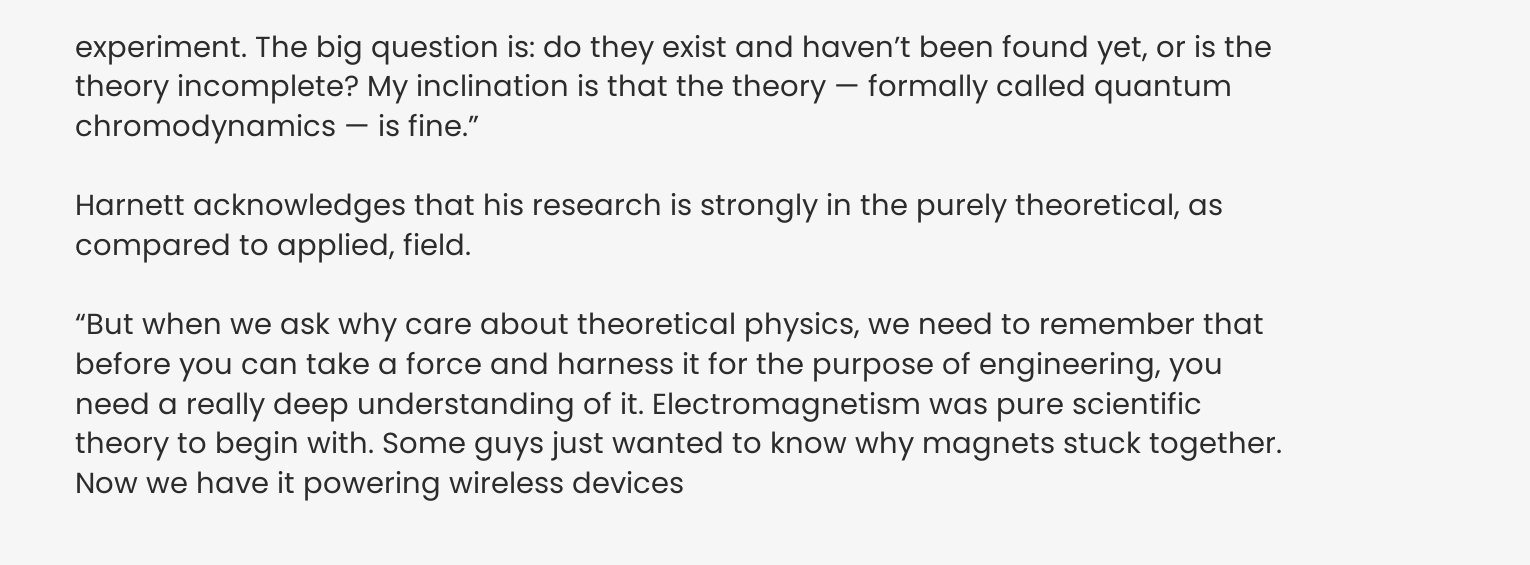experiment. The big question is: do they exist and haven’t been found yet, or is the theory incomplete? My inclination is that the theory — formally called quantum chromodynamics — is fine.”

Harnett acknowledges that his research is strongly in the purely theoretical, as compared to applied, field.

“But when we ask why care about theoretical physics, we need to remember that before you can take a force and harness it for the purpose of engineering, you need a really deep understanding of it. Electromagnetism was pure scientific theory to begin with. Some guys just wanted to know why magnets stuck together. Now we have it powering wireless devices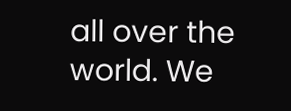all over the world. We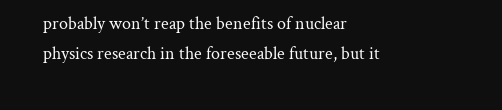probably won’t reap the benefits of nuclear physics research in the foreseeable future, but it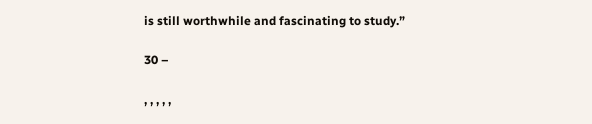is still worthwhile and fascinating to study.”

30 –

, , , , ,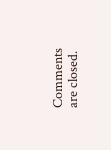Comments are closed.